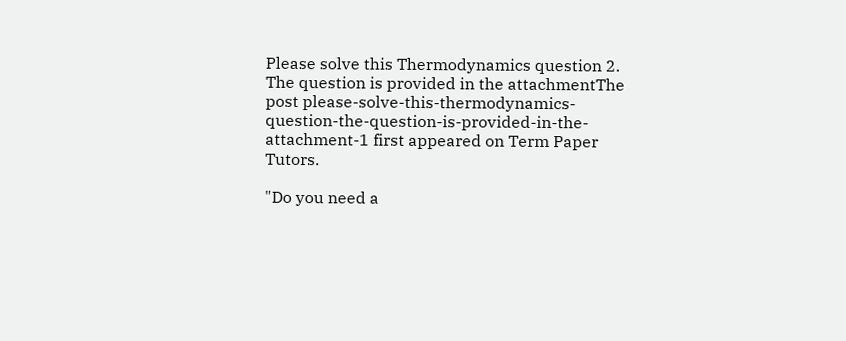Please solve this Thermodynamics question 2. The question is provided in the attachmentThe post please-solve-this-thermodynamics-question-the-question-is-provided-in-the-attachment-1 first appeared on Term Paper Tutors.

"Do you need a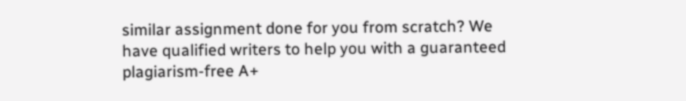similar assignment done for you from scratch? We have qualified writers to help you with a guaranteed plagiarism-free A+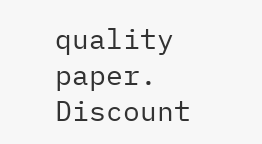quality paper. Discount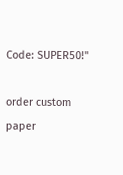Code: SUPER50!"

order custom paper